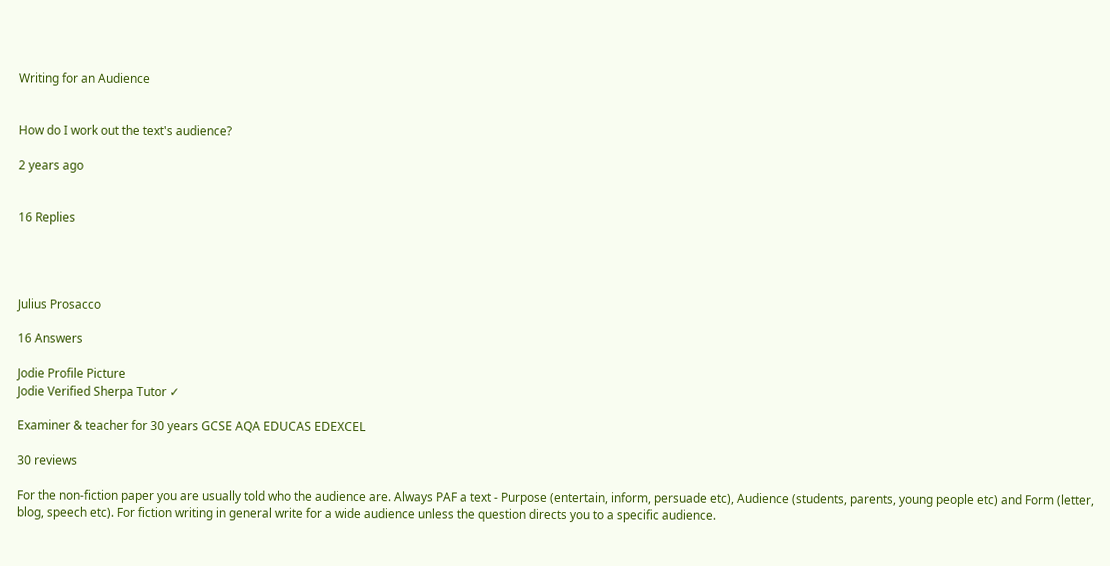Writing for an Audience


How do I work out the text's audience?

2 years ago


16 Replies




Julius Prosacco

16 Answers

Jodie Profile Picture
Jodie Verified Sherpa Tutor ✓

Examiner & teacher for 30 years GCSE AQA EDUCAS EDEXCEL

30 reviews

For the non-fiction paper you are usually told who the audience are. Always PAF a text - Purpose (entertain, inform, persuade etc), Audience (students, parents, young people etc) and Form (letter, blog, speech etc). For fiction writing in general write for a wide audience unless the question directs you to a specific audience.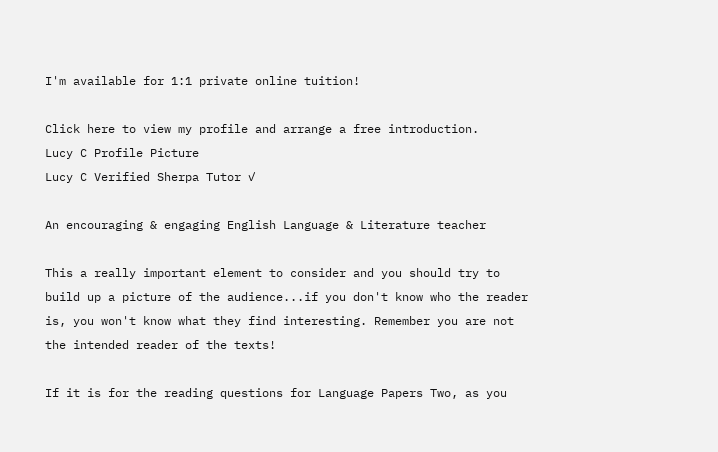I'm available for 1:1 private online tuition!

Click here to view my profile and arrange a free introduction.
Lucy C Profile Picture
Lucy C Verified Sherpa Tutor ✓

An encouraging & engaging English Language & Literature teacher

This a really important element to consider and you should try to build up a picture of the audience...if you don't know who the reader is, you won't know what they find interesting. Remember you are not the intended reader of the texts!

If it is for the reading questions for Language Papers Two, as you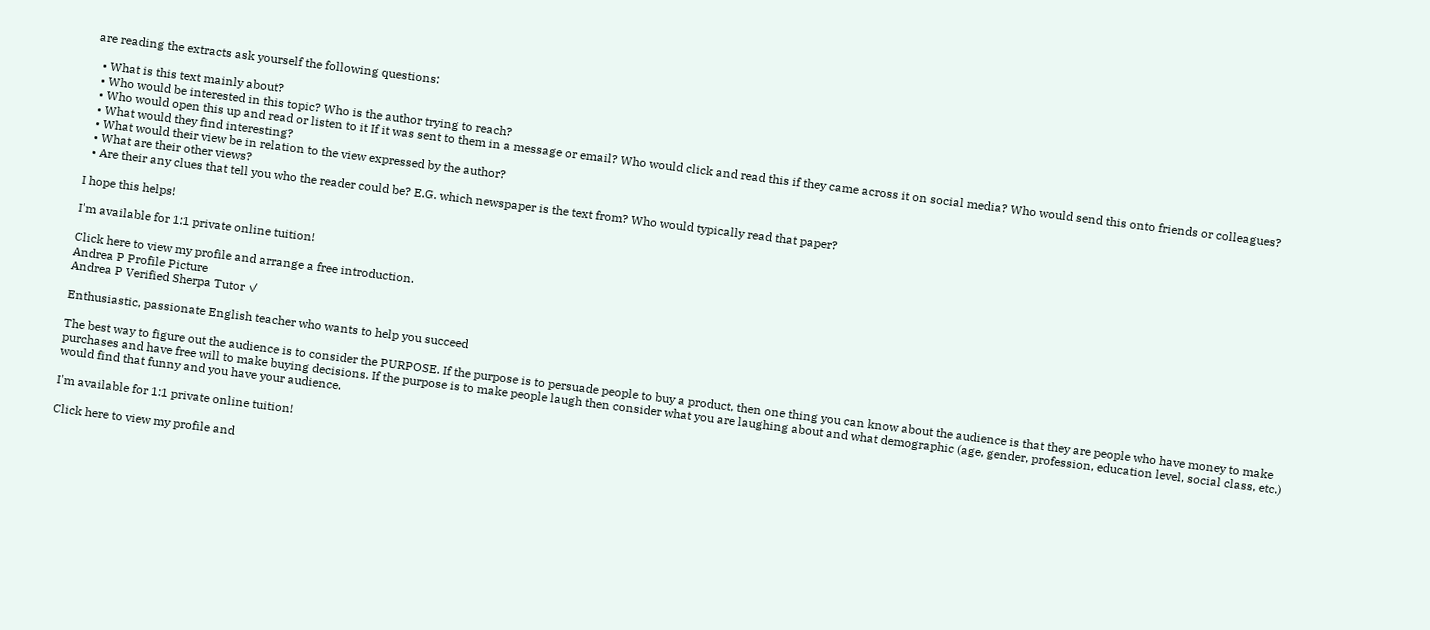are reading the extracts ask yourself the following questions:

  • What is this text mainly about?
  • Who would be interested in this topic? Who is the author trying to reach?
  • Who would open this up and read or listen to it If it was sent to them in a message or email? Who would click and read this if they came across it on social media? Who would send this onto friends or colleagues?
  • What would they find interesting?
  • What would their view be in relation to the view expressed by the author?
  • What are their other views?
  • Are their any clues that tell you who the reader could be? E.G. which newspaper is the text from? Who would typically read that paper?

I hope this helps!

I'm available for 1:1 private online tuition!

Click here to view my profile and arrange a free introduction.
Andrea P Profile Picture
Andrea P Verified Sherpa Tutor ✓

Enthusiastic, passionate English teacher who wants to help you succeed

The best way to figure out the audience is to consider the PURPOSE. If the purpose is to persuade people to buy a product, then one thing you can know about the audience is that they are people who have money to make purchases and have free will to make buying decisions. If the purpose is to make people laugh then consider what you are laughing about and what demographic (age, gender, profession, education level, social class, etc.) would find that funny and you have your audience.

I'm available for 1:1 private online tuition!

Click here to view my profile and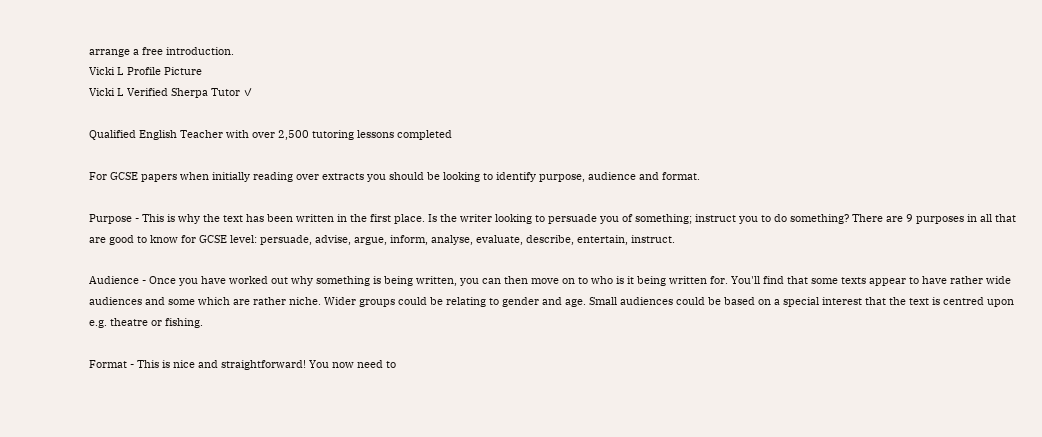arrange a free introduction.
Vicki L Profile Picture
Vicki L Verified Sherpa Tutor ✓

Qualified English Teacher with over 2,500 tutoring lessons completed

For GCSE papers when initially reading over extracts you should be looking to identify purpose, audience and format.

Purpose - This is why the text has been written in the first place. Is the writer looking to persuade you of something; instruct you to do something? There are 9 purposes in all that are good to know for GCSE level: persuade, advise, argue, inform, analyse, evaluate, describe, entertain, instruct.

Audience - Once you have worked out why something is being written, you can then move on to who is it being written for. You'll find that some texts appear to have rather wide audiences and some which are rather niche. Wider groups could be relating to gender and age. Small audiences could be based on a special interest that the text is centred upon e.g. theatre or fishing.

Format - This is nice and straightforward! You now need to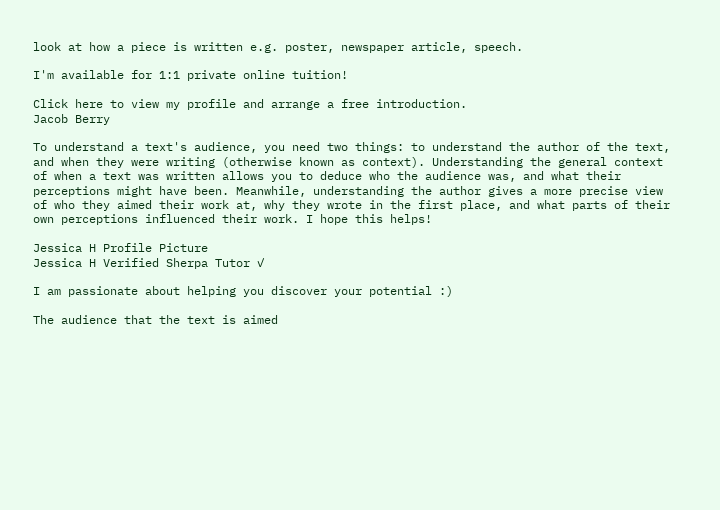look at how a piece is written e.g. poster, newspaper article, speech.

I'm available for 1:1 private online tuition!

Click here to view my profile and arrange a free introduction.
Jacob Berry

To understand a text's audience, you need two things: to understand the author of the text, and when they were writing (otherwise known as context). Understanding the general context of when a text was written allows you to deduce who the audience was, and what their perceptions might have been. Meanwhile, understanding the author gives a more precise view of who they aimed their work at, why they wrote in the first place, and what parts of their own perceptions influenced their work. I hope this helps!

Jessica H Profile Picture
Jessica H Verified Sherpa Tutor ✓

I am passionate about helping you discover your potential :)

The audience that the text is aimed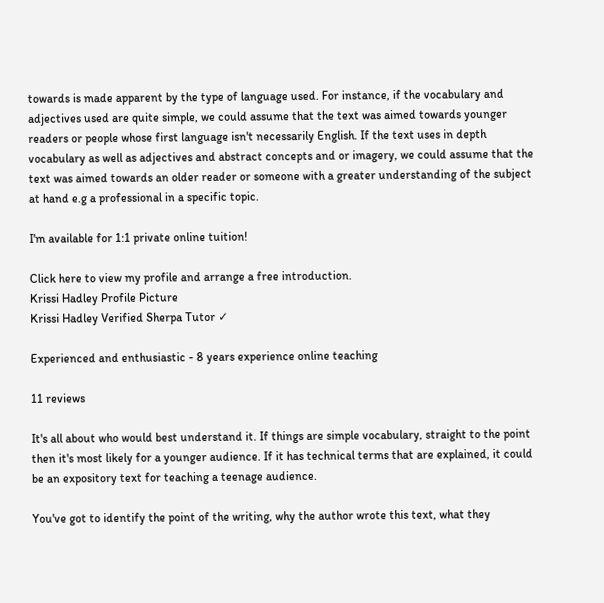towards is made apparent by the type of language used. For instance, if the vocabulary and adjectives used are quite simple, we could assume that the text was aimed towards younger readers or people whose first language isn't necessarily English. If the text uses in depth vocabulary as well as adjectives and abstract concepts and or imagery, we could assume that the text was aimed towards an older reader or someone with a greater understanding of the subject at hand e.g a professional in a specific topic.

I'm available for 1:1 private online tuition!

Click here to view my profile and arrange a free introduction.
Krissi Hadley Profile Picture
Krissi Hadley Verified Sherpa Tutor ✓

Experienced and enthusiastic - 8 years experience online teaching

11 reviews

It's all about who would best understand it. If things are simple vocabulary, straight to the point then it's most likely for a younger audience. If it has technical terms that are explained, it could be an expository text for teaching a teenage audience.

You've got to identify the point of the writing, why the author wrote this text, what they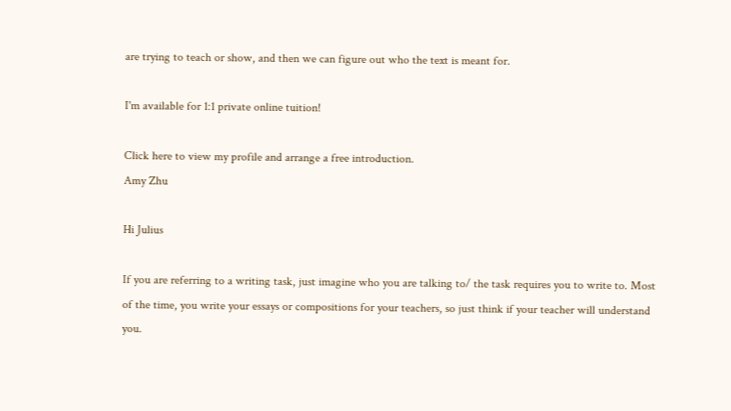are trying to teach or show, and then we can figure out who the text is meant for.

I'm available for 1:1 private online tuition!

Click here to view my profile and arrange a free introduction.
Amy Zhu

Hi Julius

If you are referring to a writing task, just imagine who you are talking to/ the task requires you to write to. Most of the time, you write your essays or compositions for your teachers, so just think if your teacher will understand you.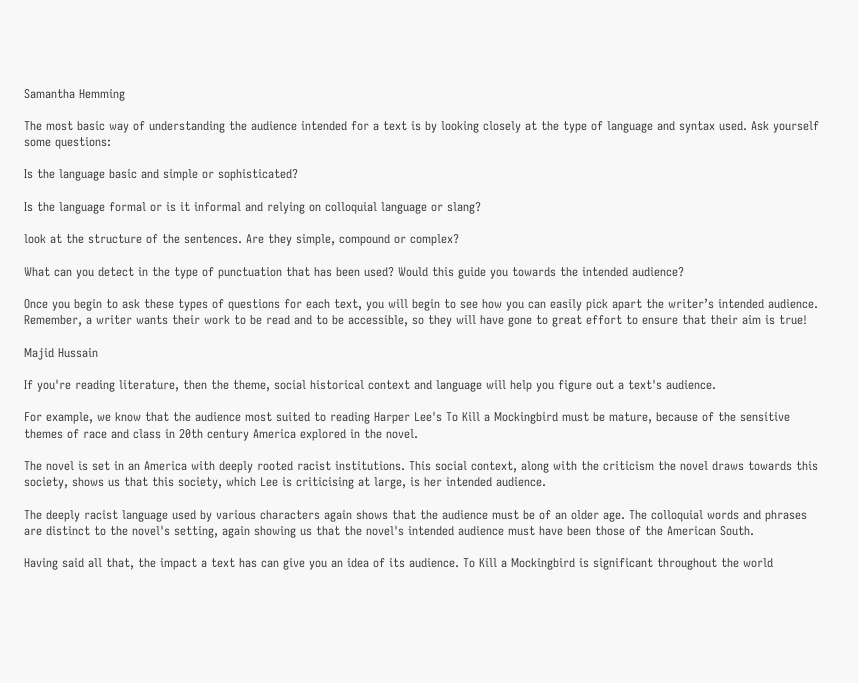Samantha Hemming

The most basic way of understanding the audience intended for a text is by looking closely at the type of language and syntax used. Ask yourself some questions:

Is the language basic and simple or sophisticated?

Is the language formal or is it informal and relying on colloquial language or slang?

look at the structure of the sentences. Are they simple, compound or complex?

What can you detect in the type of punctuation that has been used? Would this guide you towards the intended audience?

Once you begin to ask these types of questions for each text, you will begin to see how you can easily pick apart the writer’s intended audience. Remember, a writer wants their work to be read and to be accessible, so they will have gone to great effort to ensure that their aim is true!

Majid Hussain

If you're reading literature, then the theme, social historical context and language will help you figure out a text's audience.

For example, we know that the audience most suited to reading Harper Lee's To Kill a Mockingbird must be mature, because of the sensitive themes of race and class in 20th century America explored in the novel.

The novel is set in an America with deeply rooted racist institutions. This social context, along with the criticism the novel draws towards this society, shows us that this society, which Lee is criticising at large, is her intended audience.

The deeply racist language used by various characters again shows that the audience must be of an older age. The colloquial words and phrases are distinct to the novel's setting, again showing us that the novel's intended audience must have been those of the American South.

Having said all that, the impact a text has can give you an idea of its audience. To Kill a Mockingbird is significant throughout the world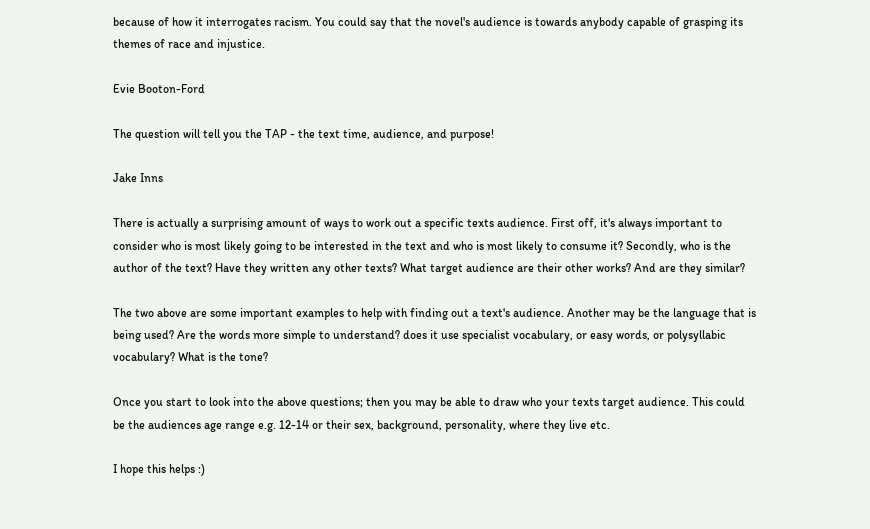because of how it interrogates racism. You could say that the novel's audience is towards anybody capable of grasping its themes of race and injustice.

Evie Booton-Ford

The question will tell you the TAP - the text time, audience, and purpose!

Jake Inns

There is actually a surprising amount of ways to work out a specific texts audience. First off, it's always important to consider who is most likely going to be interested in the text and who is most likely to consume it? Secondly, who is the author of the text? Have they written any other texts? What target audience are their other works? And are they similar?

The two above are some important examples to help with finding out a text's audience. Another may be the language that is being used? Are the words more simple to understand? does it use specialist vocabulary, or easy words, or polysyllabic vocabulary? What is the tone?

Once you start to look into the above questions; then you may be able to draw who your texts target audience. This could be the audiences age range e.g. 12-14 or their sex, background, personality, where they live etc.

I hope this helps :)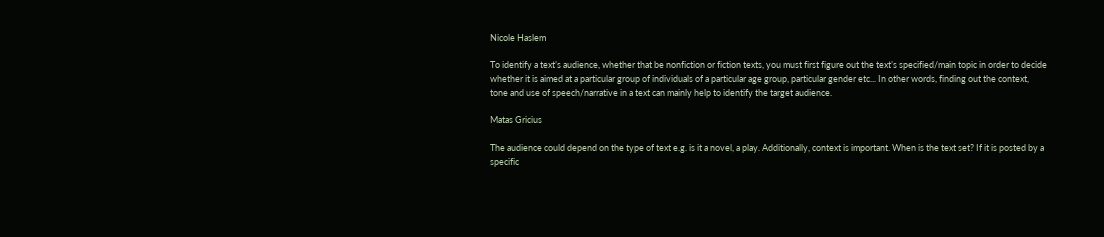Nicole Haslem

To identify a text’s audience, whether that be nonfiction or fiction texts, you must first figure out the text’s specified/main topic in order to decide whether it is aimed at a particular group of individuals of a particular age group, particular gender etc... In other words, finding out the context, tone and use of speech/narrative in a text can mainly help to identify the target audience.

Matas Gricius

The audience could depend on the type of text e.g. is it a novel, a play. Additionally, context is important. When is the text set? If it is posted by a specific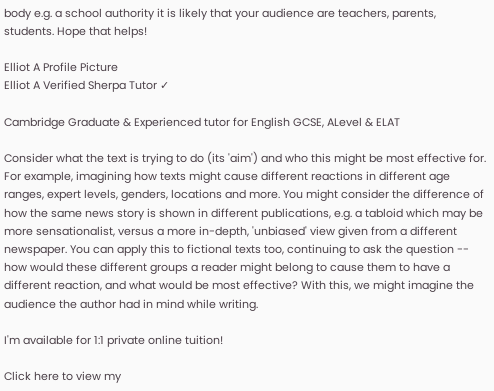body e.g. a school authority it is likely that your audience are teachers, parents, students. Hope that helps!

Elliot A Profile Picture
Elliot A Verified Sherpa Tutor ✓

Cambridge Graduate & Experienced tutor for English GCSE, ALevel & ELAT

Consider what the text is trying to do (its 'aim') and who this might be most effective for. For example, imagining how texts might cause different reactions in different age ranges, expert levels, genders, locations and more. You might consider the difference of how the same news story is shown in different publications, e.g. a tabloid which may be more sensationalist, versus a more in-depth, 'unbiased' view given from a different newspaper. You can apply this to fictional texts too, continuing to ask the question -- how would these different groups a reader might belong to cause them to have a different reaction, and what would be most effective? With this, we might imagine the audience the author had in mind while writing.

I'm available for 1:1 private online tuition!

Click here to view my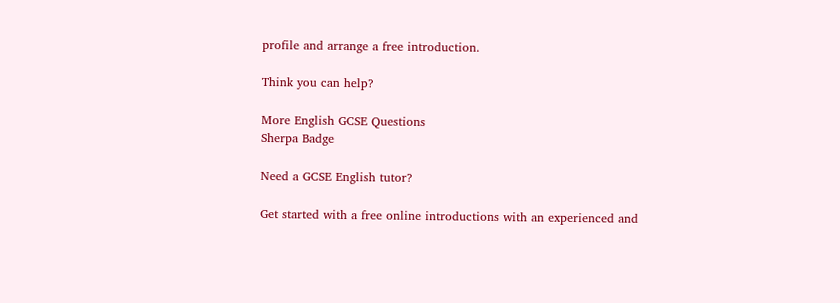profile and arrange a free introduction.

Think you can help?

More English GCSE Questions
Sherpa Badge

Need a GCSE English tutor?

Get started with a free online introductions with an experienced and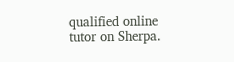qualified online tutor on Sherpa.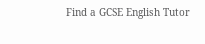Find a GCSE English Tutor